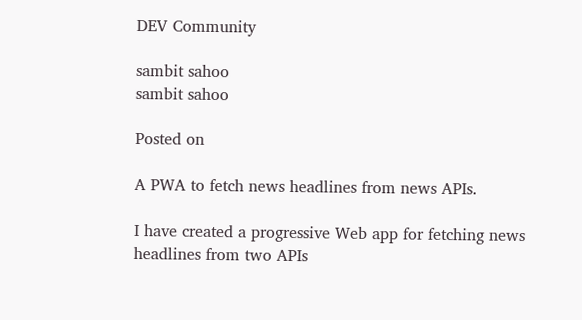DEV Community

sambit sahoo
sambit sahoo

Posted on

A PWA to fetch news headlines from news APIs.

I have created a progressive Web app for fetching news headlines from two APIs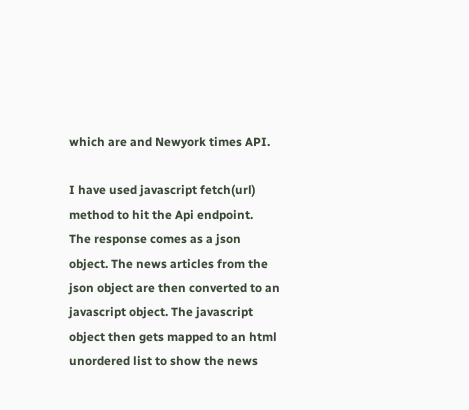which are and Newyork times API.

I have used javascript fetch(url) method to hit the Api endpoint.
The response comes as a json object. The news articles from the json object are then converted to an javascript object. The javascript object then gets mapped to an html unordered list to show the news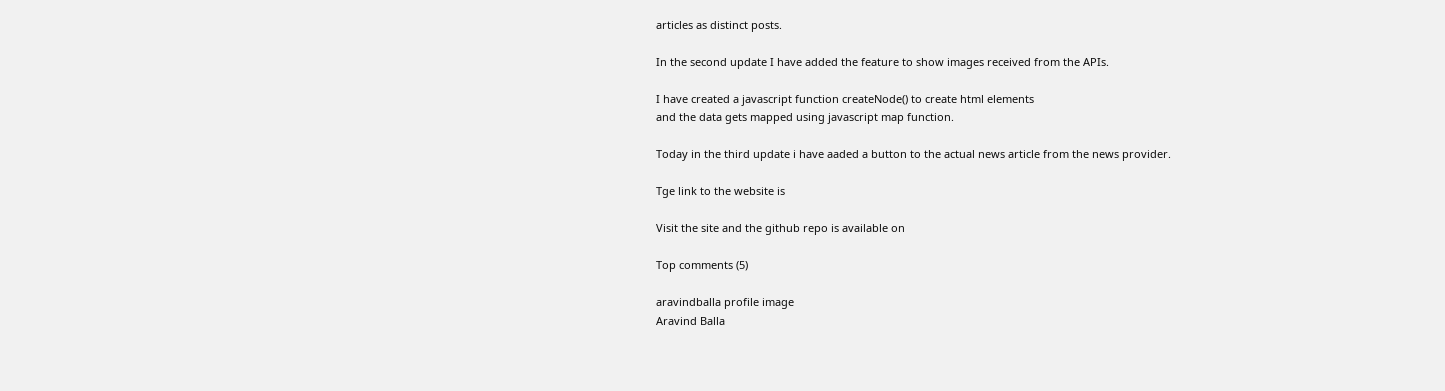articles as distinct posts.

In the second update I have added the feature to show images received from the APIs.

I have created a javascript function createNode() to create html elements
and the data gets mapped using javascript map function.

Today in the third update i have aaded a button to the actual news article from the news provider.

Tge link to the website is

Visit the site and the github repo is available on

Top comments (5)

aravindballa profile image
Aravind Balla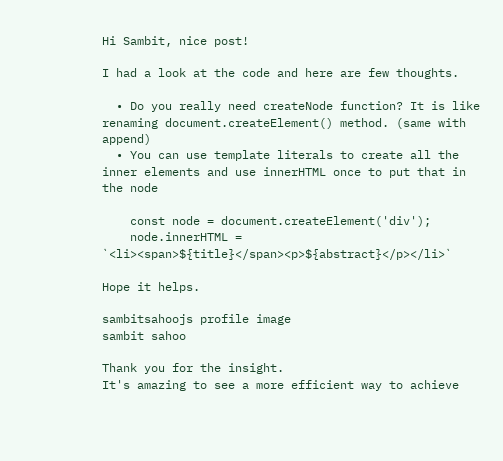Hi Sambit, nice post!

I had a look at the code and here are few thoughts.

  • Do you really need createNode function? It is like renaming document.createElement() method. (same with append)
  • You can use template literals to create all the inner elements and use innerHTML once to put that in the node

    const node = document.createElement('div');
    node.innerHTML = `<li><span>${title}</span><p>${abstract}</p></li>`

Hope it helps.

sambitsahoojs profile image
sambit sahoo

Thank you for the insight.
It's amazing to see a more efficient way to achieve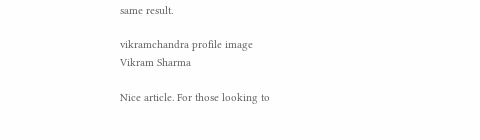same result.

vikramchandra profile image
Vikram Sharma

Nice article. For those looking to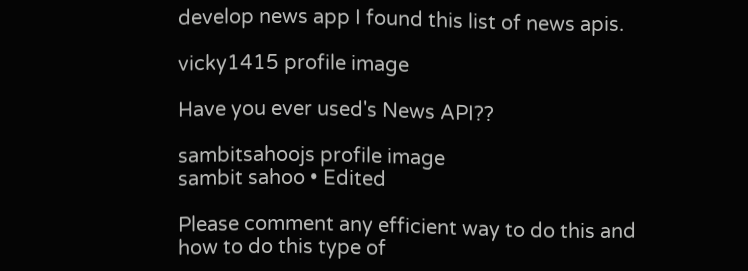develop news app I found this list of news apis.

vicky1415 profile image

Have you ever used's News API??

sambitsahoojs profile image
sambit sahoo • Edited

Please comment any efficient way to do this and how to do this type of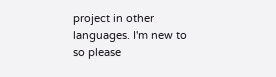project in other languages. I'm new to so please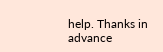help. Thanks in advance